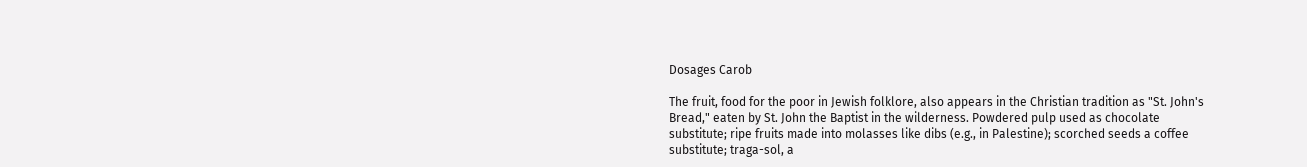Dosages Carob

The fruit, food for the poor in Jewish folklore, also appears in the Christian tradition as "St. John's Bread," eaten by St. John the Baptist in the wilderness. Powdered pulp used as chocolate substitute; ripe fruits made into molasses like dibs (e.g., in Palestine); scorched seeds a coffee substitute; traga-sol, a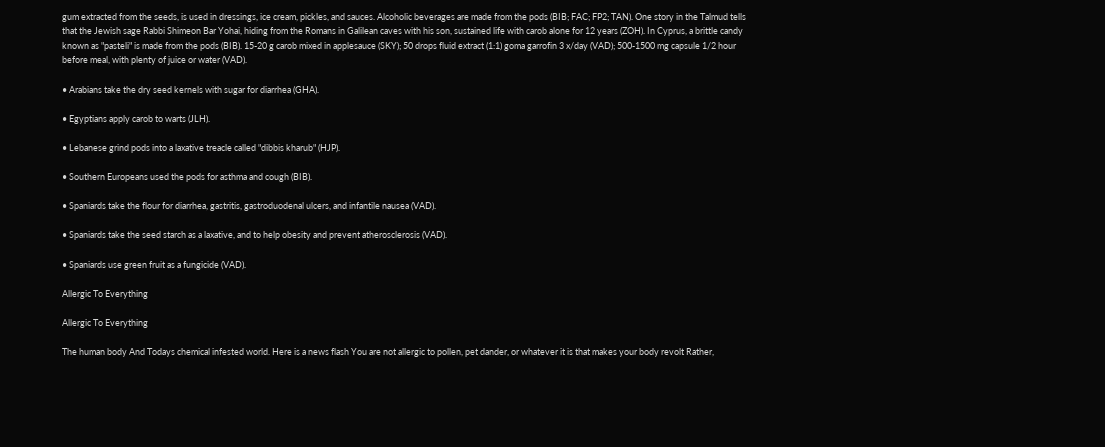gum extracted from the seeds, is used in dressings, ice cream, pickles, and sauces. Alcoholic beverages are made from the pods (BIB; FAC; FP2; TAN). One story in the Talmud tells that the Jewish sage Rabbi Shimeon Bar Yohai, hiding from the Romans in Galilean caves with his son, sustained life with carob alone for 12 years (ZOH). In Cyprus, a brittle candy known as "pasteli" is made from the pods (BIB). 15-20 g carob mixed in applesauce (SKY); 50 drops fluid extract (1:1) goma garrofin 3 x/day (VAD); 500-1500 mg capsule 1/2 hour before meal, with plenty of juice or water (VAD).

• Arabians take the dry seed kernels with sugar for diarrhea (GHA).

• Egyptians apply carob to warts (JLH).

• Lebanese grind pods into a laxative treacle called "dibbis kharub" (HJP).

• Southern Europeans used the pods for asthma and cough (BIB).

• Spaniards take the flour for diarrhea, gastritis, gastroduodenal ulcers, and infantile nausea (VAD).

• Spaniards take the seed starch as a laxative, and to help obesity and prevent atherosclerosis (VAD).

• Spaniards use green fruit as a fungicide (VAD).

Allergic To Everything

Allergic To Everything

The human body And Todays chemical infested world. Here is a news flash You are not allergic to pollen, pet dander, or whatever it is that makes your body revolt Rather,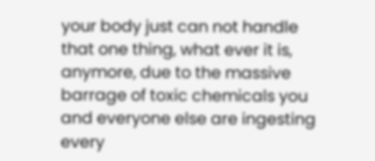your body just can not handle that one thing, what ever it is, anymore, due to the massive barrage of toxic chemicals you and everyone else are ingesting every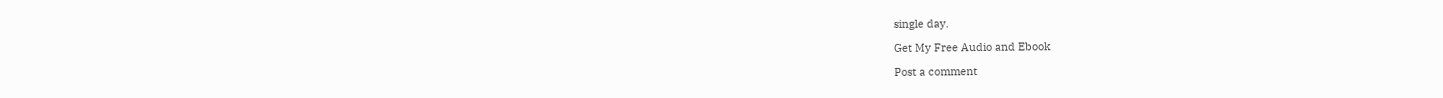single day.

Get My Free Audio and Ebook

Post a comment